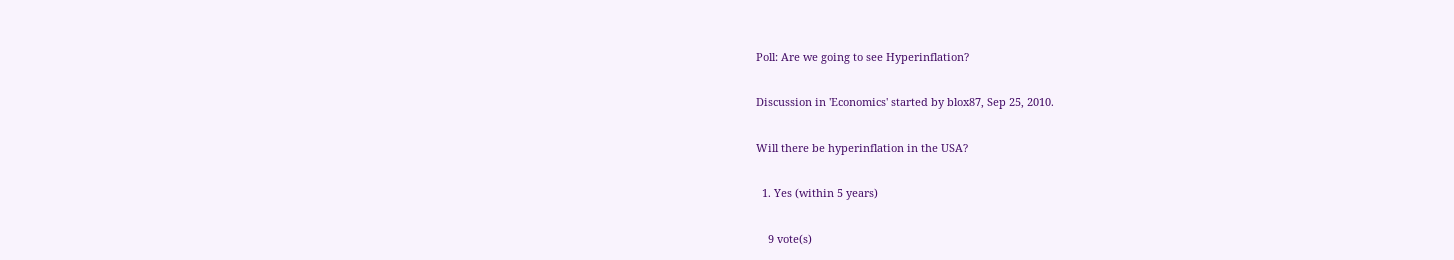Poll: Are we going to see Hyperinflation?

Discussion in 'Economics' started by blox87, Sep 25, 2010.

Will there be hyperinflation in the USA?

  1. Yes (within 5 years)

    9 vote(s)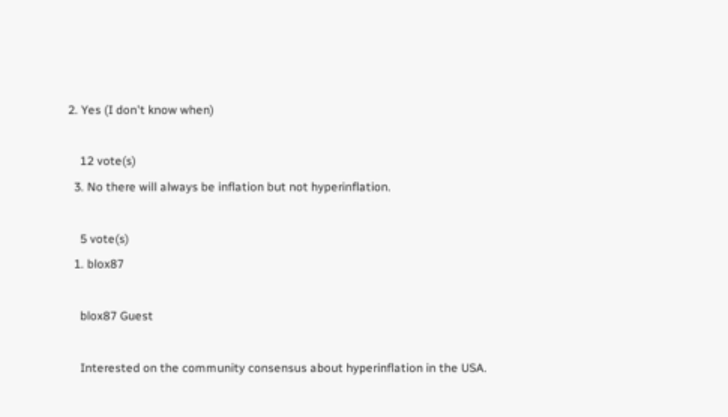2. Yes (I don't know when)

    12 vote(s)
  3. No there will always be inflation but not hyperinflation.

    5 vote(s)
  1. blox87

    blox87 Guest

    Interested on the community consensus about hyperinflation in the USA.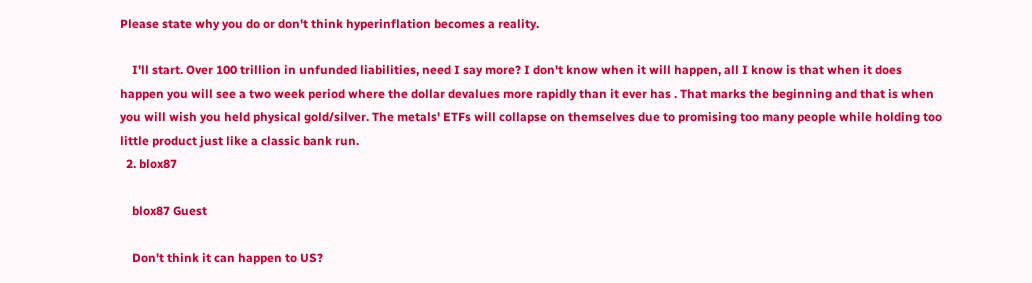Please state why you do or don't think hyperinflation becomes a reality.

    I'll start. Over 100 trillion in unfunded liabilities, need I say more? I don't know when it will happen, all I know is that when it does happen you will see a two week period where the dollar devalues more rapidly than it ever has . That marks the beginning and that is when you will wish you held physical gold/silver. The metals' ETFs will collapse on themselves due to promising too many people while holding too little product just like a classic bank run.
  2. blox87

    blox87 Guest

    Don't think it can happen to US?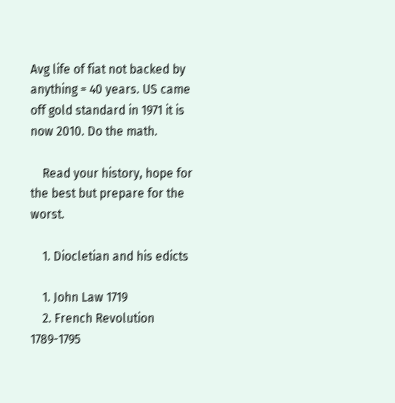Avg life of fiat not backed by anything = 40 years. US came off gold standard in 1971 it is now 2010. Do the math.

    Read your history, hope for the best but prepare for the worst.

    1. Diocletian and his edicts

    1. John Law 1719
    2. French Revolution 1789-1795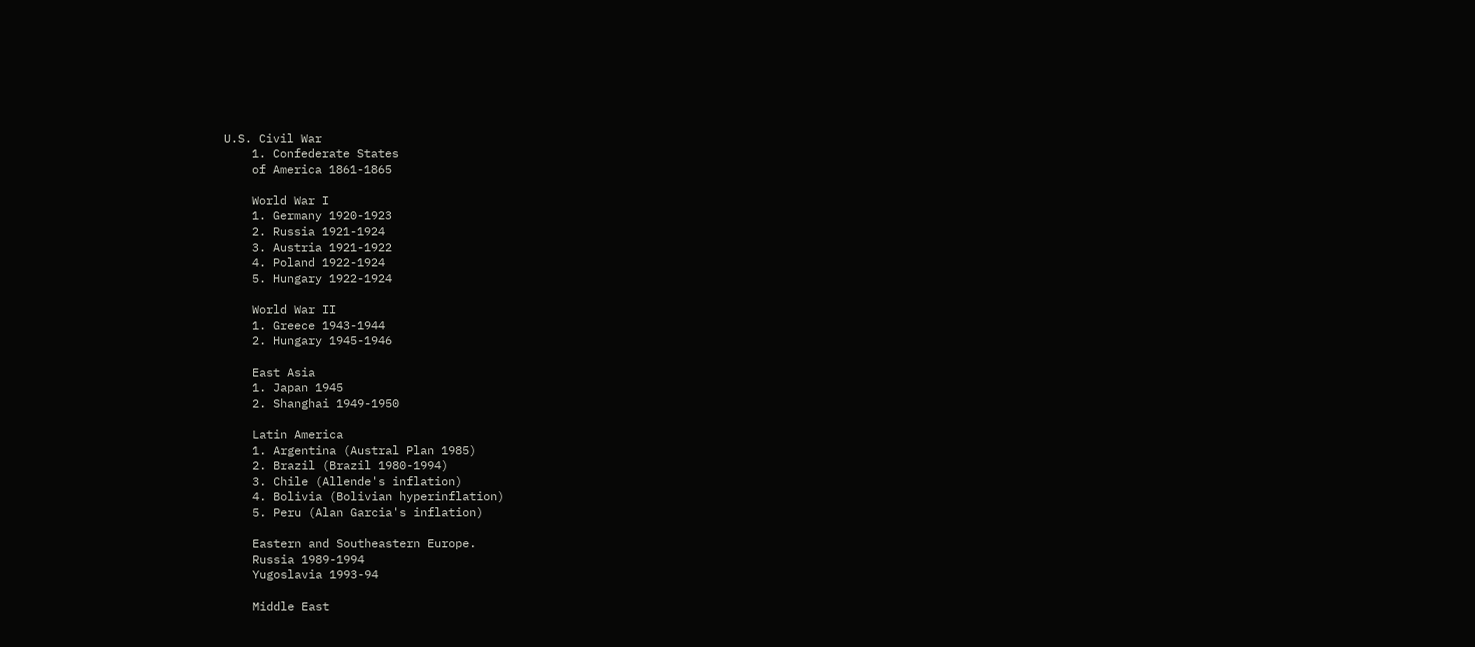U.S. Civil War
    1. Confederate States
    of America 1861-1865

    World War I
    1. Germany 1920-1923
    2. Russia 1921-1924
    3. Austria 1921-1922
    4. Poland 1922-1924
    5. Hungary 1922-1924

    World War II
    1. Greece 1943-1944
    2. Hungary 1945-1946

    East Asia
    1. Japan 1945
    2. Shanghai 1949-1950

    Latin America
    1. Argentina (Austral Plan 1985)
    2. Brazil (Brazil 1980-1994)
    3. Chile (Allende's inflation)
    4. Bolivia (Bolivian hyperinflation)
    5. Peru (Alan Garcia's inflation)

    Eastern and Southeastern Europe.
    Russia 1989-1994
    Yugoslavia 1993-94

    Middle East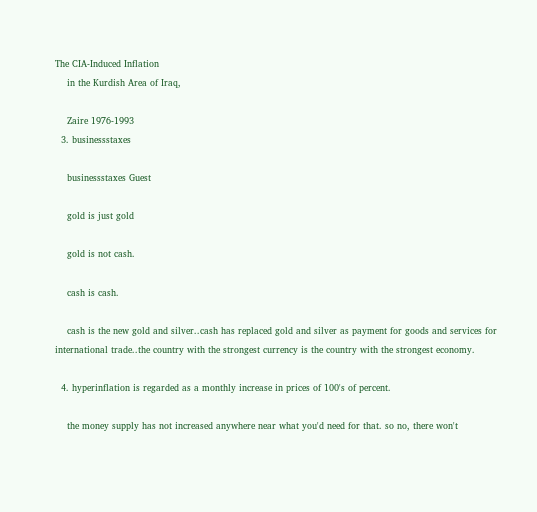The CIA-Induced Inflation
    in the Kurdish Area of Iraq,

    Zaire 1976-1993
  3. businessstaxes

    businessstaxes Guest

    gold is just gold

    gold is not cash.

    cash is cash.

    cash is the new gold and silver..cash has replaced gold and silver as payment for goods and services for international trade..the country with the strongest currency is the country with the strongest economy.

  4. hyperinflation is regarded as a monthly increase in prices of 100's of percent.

    the money supply has not increased anywhere near what you'd need for that. so no, there won't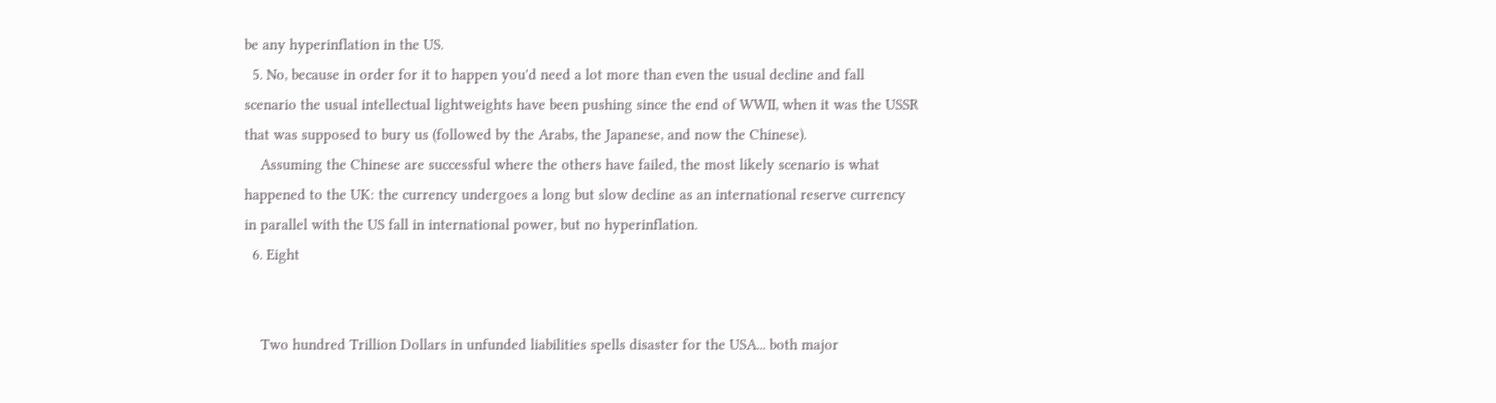be any hyperinflation in the US.
  5. No, because in order for it to happen you'd need a lot more than even the usual decline and fall scenario the usual intellectual lightweights have been pushing since the end of WWII, when it was the USSR that was supposed to bury us (followed by the Arabs, the Japanese, and now the Chinese).
    Assuming the Chinese are successful where the others have failed, the most likely scenario is what happened to the UK: the currency undergoes a long but slow decline as an international reserve currency in parallel with the US fall in international power, but no hyperinflation.
  6. Eight


    Two hundred Trillion Dollars in unfunded liabilities spells disaster for the USA... both major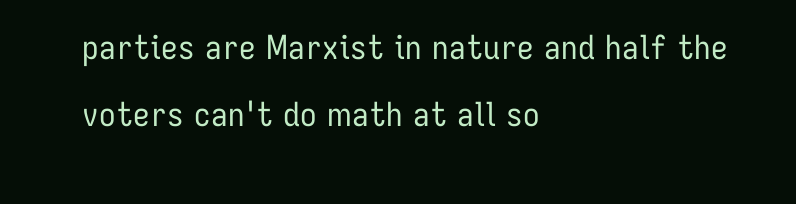parties are Marxist in nature and half the voters can't do math at all so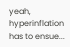yeah, hyperinflation has to ensue...